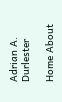Adrian A. Durlester

Home About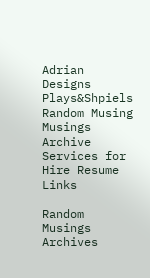Adrian Designs Plays&Shpiels Random Musing Musings Archive Services for Hire Resume Links

Random Musings Archives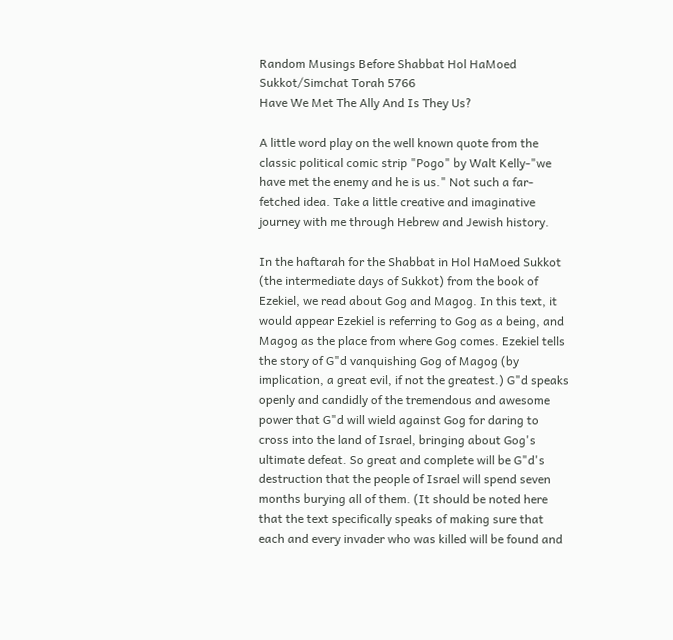Random Musings Before Shabbat Hol HaMoed Sukkot/Simchat Torah 5766
Have We Met The Ally And Is They Us?

A little word play on the well known quote from the classic political comic strip "Pogo" by Walt Kelly-"we have met the enemy and he is us." Not such a far-fetched idea. Take a little creative and imaginative journey with me through Hebrew and Jewish history.

In the haftarah for the Shabbat in Hol HaMoed Sukkot (the intermediate days of Sukkot) from the book of Ezekiel, we read about Gog and Magog. In this text, it would appear Ezekiel is referring to Gog as a being, and Magog as the place from where Gog comes. Ezekiel tells the story of G"d vanquishing Gog of Magog (by implication, a great evil, if not the greatest.) G"d speaks openly and candidly of the tremendous and awesome power that G"d will wield against Gog for daring to cross into the land of Israel, bringing about Gog's ultimate defeat. So great and complete will be G"d's destruction that the people of Israel will spend seven months burying all of them. (It should be noted here that the text specifically speaks of making sure that each and every invader who was killed will be found and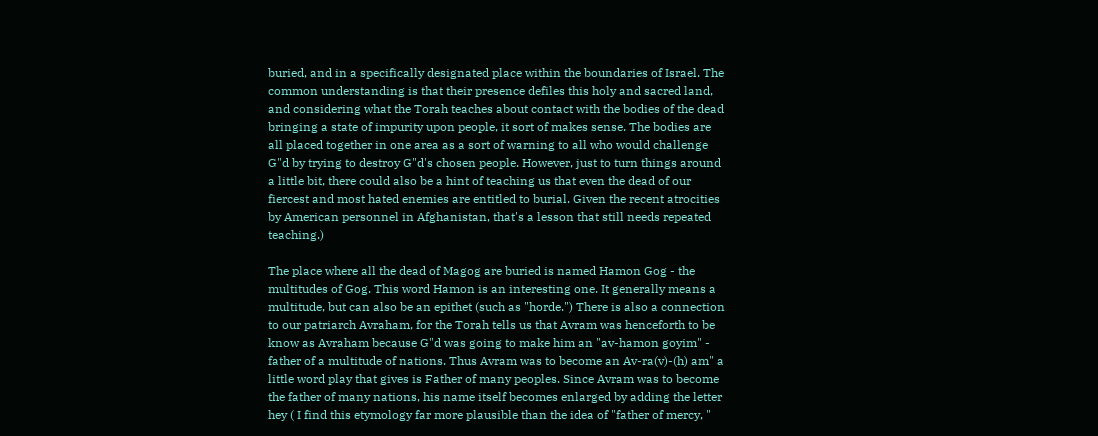buried, and in a specifically designated place within the boundaries of Israel. The common understanding is that their presence defiles this holy and sacred land, and considering what the Torah teaches about contact with the bodies of the dead bringing a state of impurity upon people, it sort of makes sense. The bodies are all placed together in one area as a sort of warning to all who would challenge G"d by trying to destroy G"d's chosen people. However, just to turn things around a little bit, there could also be a hint of teaching us that even the dead of our fiercest and most hated enemies are entitled to burial. Given the recent atrocities by American personnel in Afghanistan, that's a lesson that still needs repeated teaching.)

The place where all the dead of Magog are buried is named Hamon Gog - the multitudes of Gog. This word Hamon is an interesting one. It generally means a multitude, but can also be an epithet (such as "horde.") There is also a connection to our patriarch Avraham, for the Torah tells us that Avram was henceforth to be know as Avraham because G"d was going to make him an "av-hamon goyim" - father of a multitude of nations. Thus Avram was to become an Av-ra(v)-(h) am" a little word play that gives is Father of many peoples. Since Avram was to become the father of many nations, his name itself becomes enlarged by adding the letter hey ( I find this etymology far more plausible than the idea of "father of mercy, "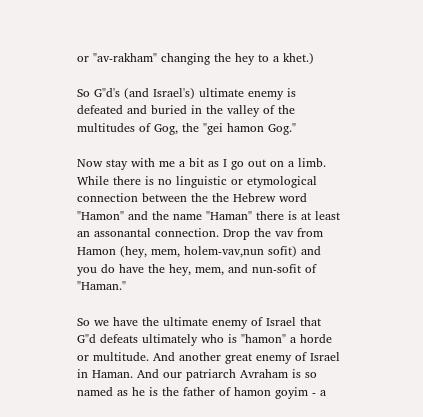or "av-rakham" changing the hey to a khet.)

So G"d's (and Israel's) ultimate enemy is defeated and buried in the valley of the multitudes of Gog, the "gei hamon Gog."

Now stay with me a bit as I go out on a limb. While there is no linguistic or etymological connection between the the Hebrew word "Hamon" and the name "Haman" there is at least an assonantal connection. Drop the vav from Hamon (hey, mem, holem-vav,nun sofit) and you do have the hey, mem, and nun-sofit of "Haman."

So we have the ultimate enemy of Israel that G"d defeats ultimately who is "hamon" a horde or multitude. And another great enemy of Israel in Haman. And our patriarch Avraham is so named as he is the father of hamon goyim - a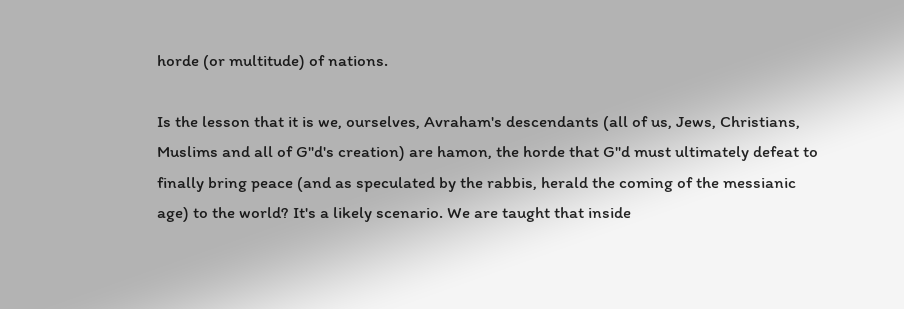horde (or multitude) of nations.

Is the lesson that it is we, ourselves, Avraham's descendants (all of us, Jews, Christians, Muslims and all of G"d's creation) are hamon, the horde that G"d must ultimately defeat to finally bring peace (and as speculated by the rabbis, herald the coming of the messianic age) to the world? It's a likely scenario. We are taught that inside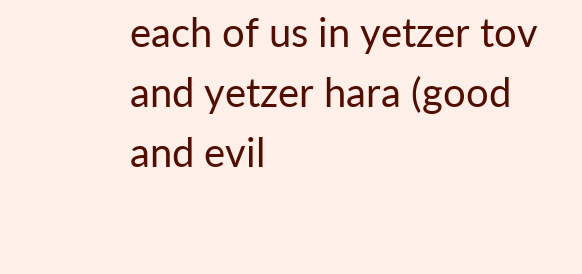each of us in yetzer tov and yetzer hara (good and evil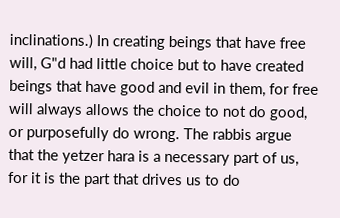inclinations.) In creating beings that have free will, G"d had little choice but to have created beings that have good and evil in them, for free will always allows the choice to not do good, or purposefully do wrong. The rabbis argue that the yetzer hara is a necessary part of us, for it is the part that drives us to do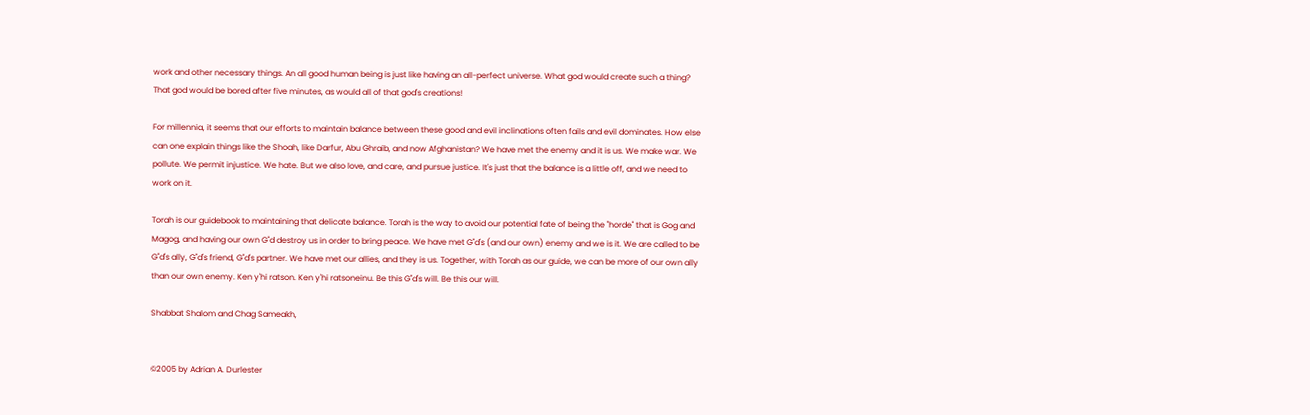work and other necessary things. An all good human being is just like having an all-perfect universe. What god would create such a thing? That god would be bored after five minutes, as would all of that god's creations!

For millennia, it seems that our efforts to maintain balance between these good and evil inclinations often fails and evil dominates. How else can one explain things like the Shoah, like Darfur, Abu Ghraib, and now Afghanistan? We have met the enemy and it is us. We make war. We pollute. We permit injustice. We hate. But we also love, and care, and pursue justice. It's just that the balance is a little off, and we need to work on it.

Torah is our guidebook to maintaining that delicate balance. Torah is the way to avoid our potential fate of being the "horde" that is Gog and Magog, and having our own G"d destroy us in order to bring peace. We have met G"d's (and our own) enemy and we is it. We are called to be G"d's ally, G"d's friend, G"d's partner. We have met our allies, and they is us. Together, with Torah as our guide, we can be more of our own ally than our own enemy. Ken y'hi ratson. Ken y'hi ratsoneinu. Be this G"d's will. Be this our will.

Shabbat Shalom and Chag Sameakh,


©2005 by Adrian A. Durlester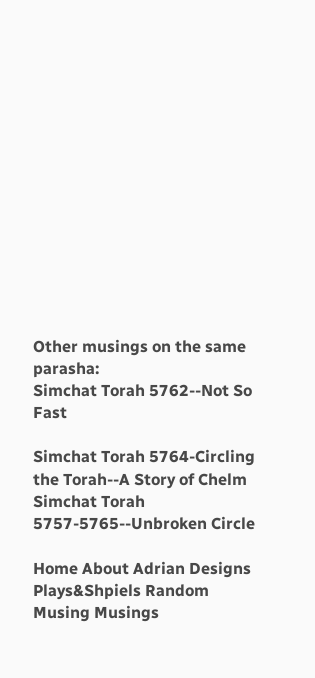Other musings on the same parasha:
Simchat Torah 5762--Not So Fast

Simchat Torah 5764-Circling the Torah--A Story of Chelm
Simchat Torah 5757-5765--Unbroken Circle

Home About Adrian Designs Plays&Shpiels Random Musing Musings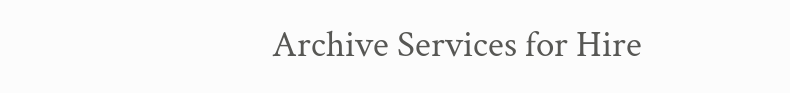Archive Services for Hire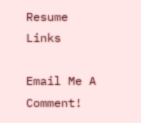Resume Links

Email Me A Comment!